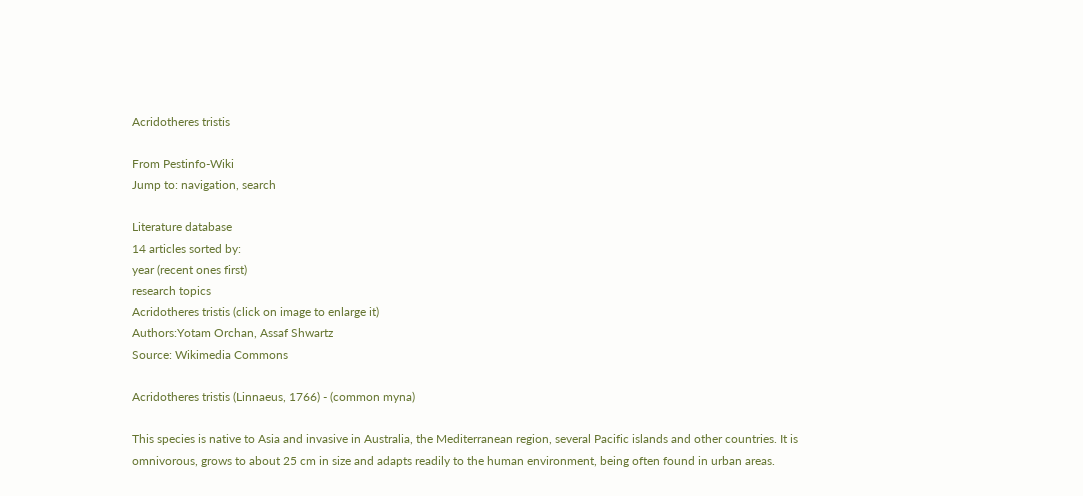Acridotheres tristis

From Pestinfo-Wiki
Jump to: navigation, search

Literature database
14 articles sorted by:
year (recent ones first)
research topics
Acridotheres tristis (click on image to enlarge it)
Authors:Yotam Orchan, Assaf Shwartz
Source: Wikimedia Commons

Acridotheres tristis (Linnaeus, 1766) - (common myna)

This species is native to Asia and invasive in Australia, the Mediterranean region, several Pacific islands and other countries. It is omnivorous, grows to about 25 cm in size and adapts readily to the human environment, being often found in urban areas.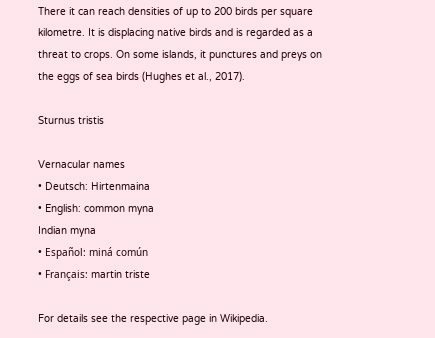There it can reach densities of up to 200 birds per square kilometre. It is displacing native birds and is regarded as a threat to crops. On some islands, it punctures and preys on the eggs of sea birds (Hughes et al., 2017).

Sturnus tristis

Vernacular names
• Deutsch: Hirtenmaina
• English: common myna
Indian myna
• Español: miná común
• Français: martin triste

For details see the respective page in Wikipedia.